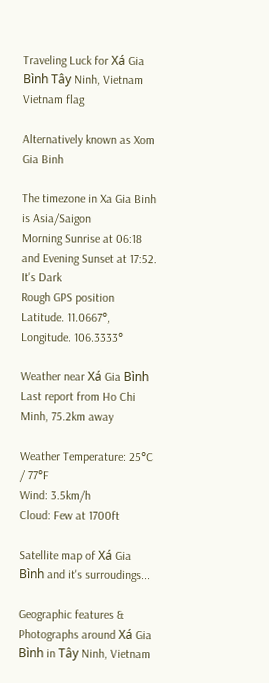Traveling Luck for Xá Gia Bình Tây Ninh, Vietnam Vietnam flag

Alternatively known as Xom Gia Binh

The timezone in Xa Gia Binh is Asia/Saigon
Morning Sunrise at 06:18 and Evening Sunset at 17:52. It's Dark
Rough GPS position Latitude. 11.0667°, Longitude. 106.3333°

Weather near Xá Gia Bình Last report from Ho Chi Minh, 75.2km away

Weather Temperature: 25°C / 77°F
Wind: 3.5km/h
Cloud: Few at 1700ft

Satellite map of Xá Gia Bình and it's surroudings...

Geographic features & Photographs around Xá Gia Bình in Tây Ninh, Vietnam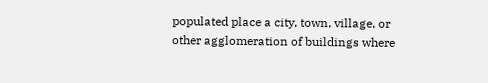populated place a city, town, village, or other agglomeration of buildings where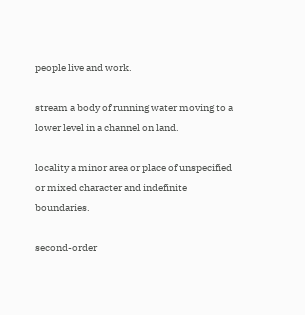people live and work.

stream a body of running water moving to a lower level in a channel on land.

locality a minor area or place of unspecified or mixed character and indefinite boundaries.

second-order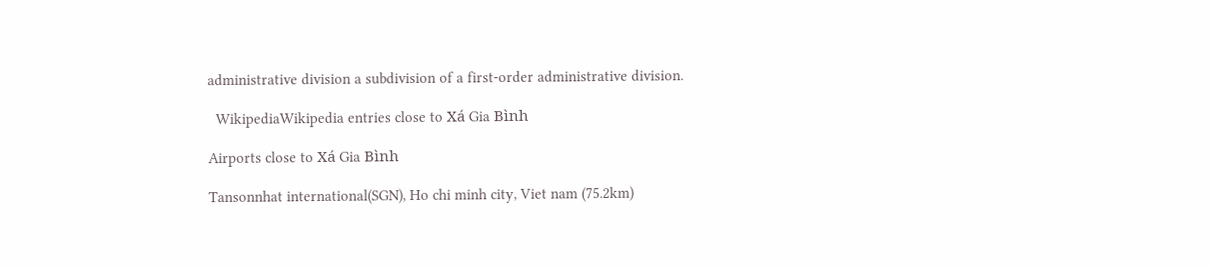administrative division a subdivision of a first-order administrative division.

  WikipediaWikipedia entries close to Xá Gia Bình

Airports close to Xá Gia Bình

Tansonnhat international(SGN), Ho chi minh city, Viet nam (75.2km)